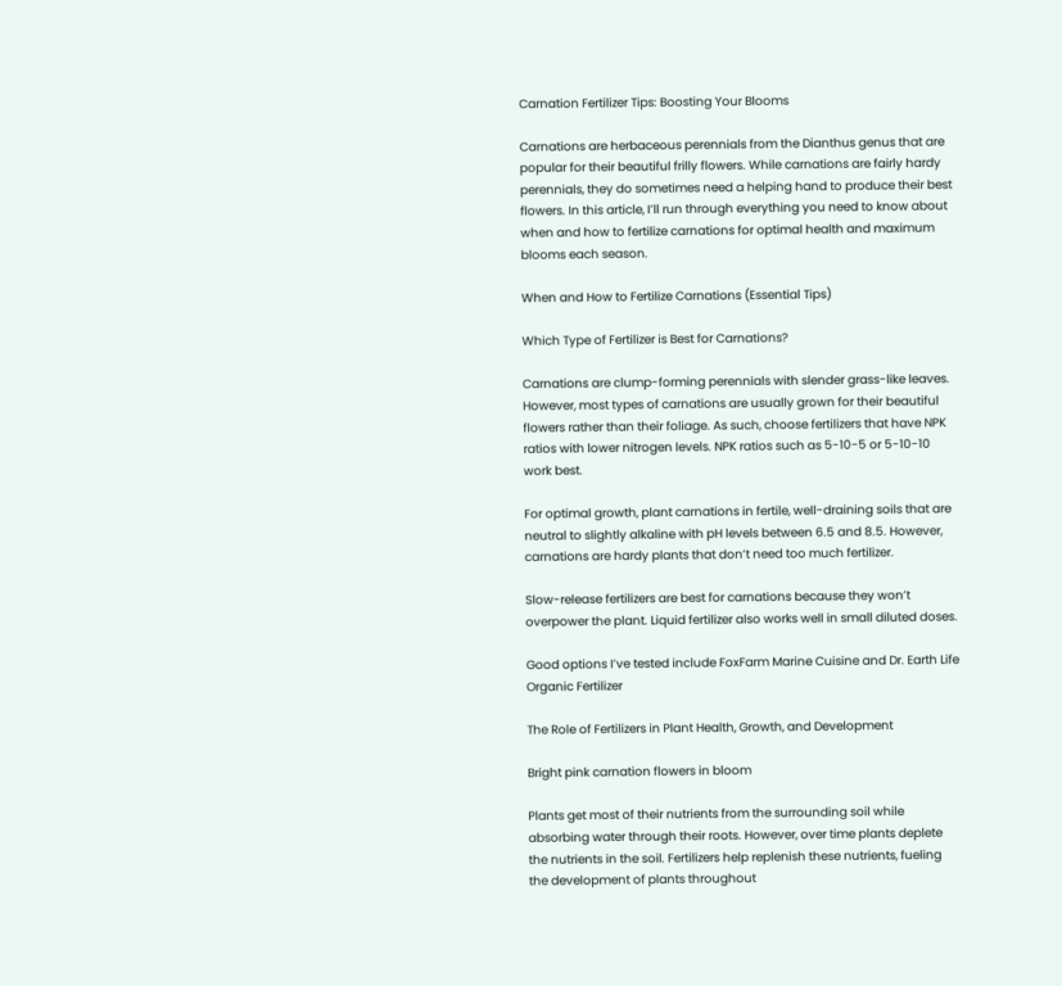Carnation Fertilizer Tips: Boosting Your Blooms

Carnations are herbaceous perennials from the Dianthus genus that are popular for their beautiful frilly flowers. While carnations are fairly hardy perennials, they do sometimes need a helping hand to produce their best flowers. In this article, I’ll run through everything you need to know about when and how to fertilize carnations for optimal health and maximum blooms each season.

When and How to Fertilize Carnations (Essential Tips)

Which Type of Fertilizer is Best for Carnations?

Carnations are clump-forming perennials with slender grass-like leaves. However, most types of carnations are usually grown for their beautiful flowers rather than their foliage. As such, choose fertilizers that have NPK ratios with lower nitrogen levels. NPK ratios such as 5-10-5 or 5-10-10 work best.

For optimal growth, plant carnations in fertile, well-draining soils that are neutral to slightly alkaline with pH levels between 6.5 and 8.5. However, carnations are hardy plants that don’t need too much fertilizer.

Slow-release fertilizers are best for carnations because they won’t overpower the plant. Liquid fertilizer also works well in small diluted doses.

Good options I’ve tested include FoxFarm Marine Cuisine and Dr. Earth Life Organic Fertilizer

The Role of Fertilizers in Plant Health, Growth, and Development

Bright pink carnation flowers in bloom

Plants get most of their nutrients from the surrounding soil while absorbing water through their roots. However, over time plants deplete the nutrients in the soil. Fertilizers help replenish these nutrients, fueling the development of plants throughout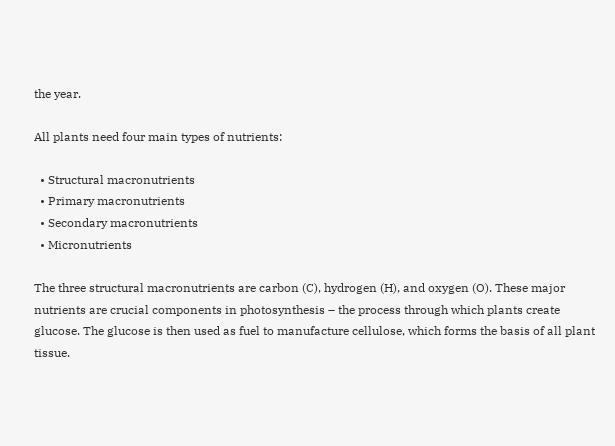the year.

All plants need four main types of nutrients:

  • Structural macronutrients
  • Primary macronutrients
  • Secondary macronutrients
  • Micronutrients

The three structural macronutrients are carbon (C), hydrogen (H), and oxygen (O). These major nutrients are crucial components in photosynthesis – the process through which plants create glucose. The glucose is then used as fuel to manufacture cellulose, which forms the basis of all plant tissue.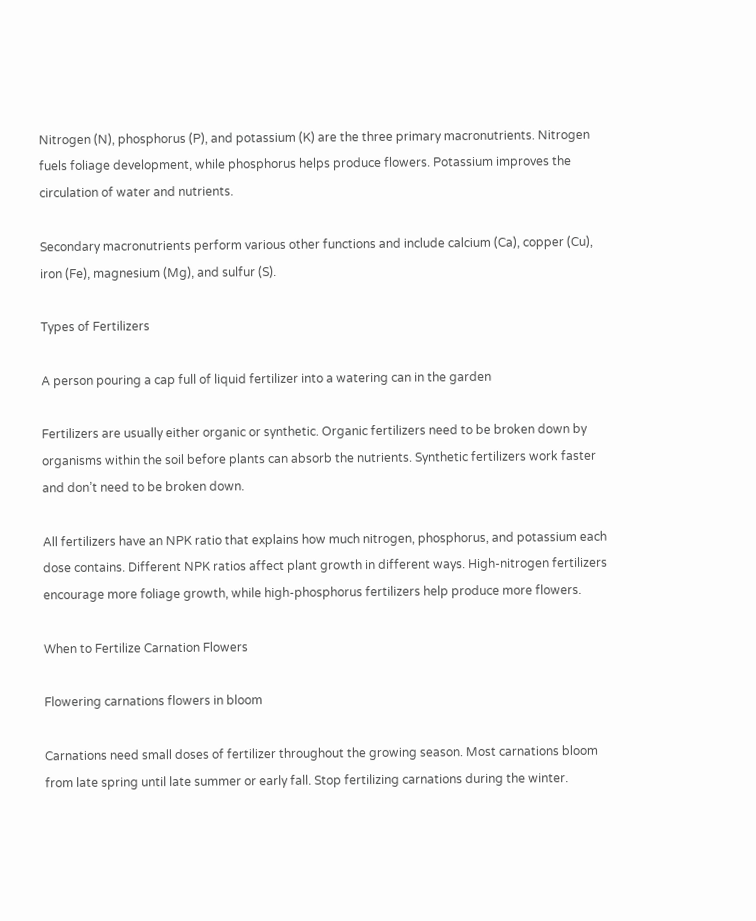Nitrogen (N), phosphorus (P), and potassium (K) are the three primary macronutrients. Nitrogen fuels foliage development, while phosphorus helps produce flowers. Potassium improves the circulation of water and nutrients.

Secondary macronutrients perform various other functions and include calcium (Ca), copper (Cu), iron (Fe), magnesium (Mg), and sulfur (S).

Types of Fertilizers

A person pouring a cap full of liquid fertilizer into a watering can in the garden

Fertilizers are usually either organic or synthetic. Organic fertilizers need to be broken down by organisms within the soil before plants can absorb the nutrients. Synthetic fertilizers work faster and don’t need to be broken down.

All fertilizers have an NPK ratio that explains how much nitrogen, phosphorus, and potassium each dose contains. Different NPK ratios affect plant growth in different ways. High-nitrogen fertilizers encourage more foliage growth, while high-phosphorus fertilizers help produce more flowers.

When to Fertilize Carnation Flowers

Flowering carnations flowers in bloom

Carnations need small doses of fertilizer throughout the growing season. Most carnations bloom from late spring until late summer or early fall. Stop fertilizing carnations during the winter.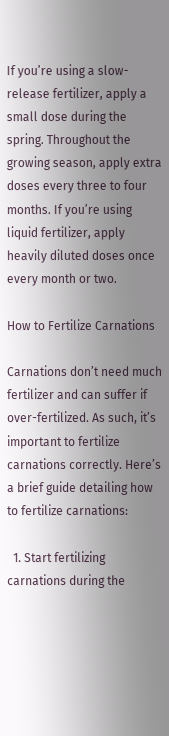If you’re using a slow-release fertilizer, apply a small dose during the spring. Throughout the growing season, apply extra doses every three to four months. If you’re using liquid fertilizer, apply heavily diluted doses once every month or two.

How to Fertilize Carnations

Carnations don’t need much fertilizer and can suffer if over-fertilized. As such, it’s important to fertilize carnations correctly. Here’s a brief guide detailing how to fertilize carnations:

  1. Start fertilizing carnations during the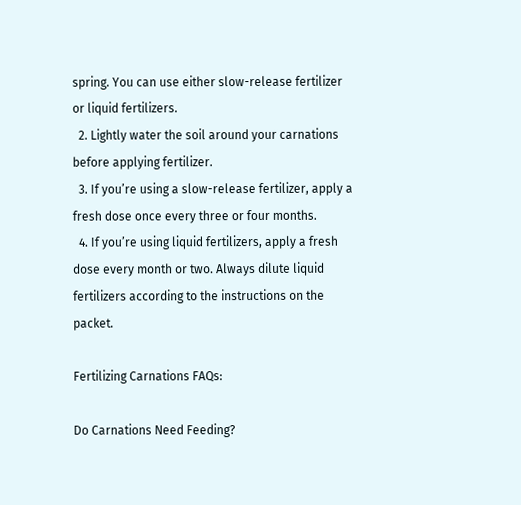spring. You can use either slow-release fertilizer or liquid fertilizers.
  2. Lightly water the soil around your carnations before applying fertilizer.
  3. If you’re using a slow-release fertilizer, apply a fresh dose once every three or four months.
  4. If you’re using liquid fertilizers, apply a fresh dose every month or two. Always dilute liquid fertilizers according to the instructions on the packet.

Fertilizing Carnations FAQs:

Do Carnations Need Feeding?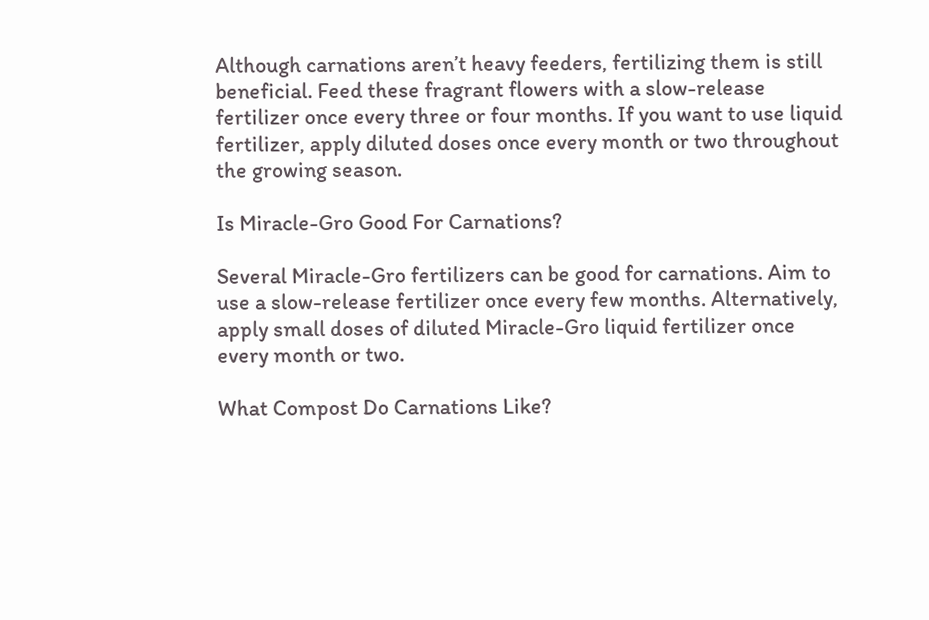Although carnations aren’t heavy feeders, fertilizing them is still beneficial. Feed these fragrant flowers with a slow-release fertilizer once every three or four months. If you want to use liquid fertilizer, apply diluted doses once every month or two throughout the growing season.

Is Miracle-Gro Good For Carnations?

Several Miracle-Gro fertilizers can be good for carnations. Aim to use a slow-release fertilizer once every few months. Alternatively, apply small doses of diluted Miracle-Gro liquid fertilizer once every month or two.

What Compost Do Carnations Like?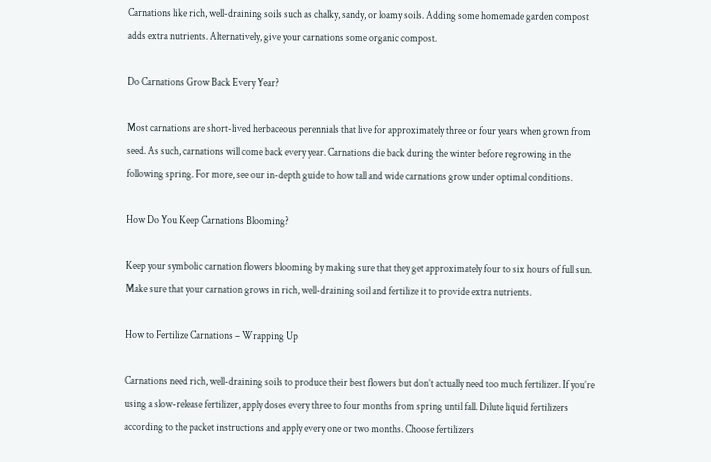Carnations like rich, well-draining soils such as chalky, sandy, or loamy soils. Adding some homemade garden compost adds extra nutrients. Alternatively, give your carnations some organic compost.

Do Carnations Grow Back Every Year?

Most carnations are short-lived herbaceous perennials that live for approximately three or four years when grown from seed. As such, carnations will come back every year. Carnations die back during the winter before regrowing in the following spring. For more, see our in-depth guide to how tall and wide carnations grow under optimal conditions.

How Do You Keep Carnations Blooming?

Keep your symbolic carnation flowers blooming by making sure that they get approximately four to six hours of full sun. Make sure that your carnation grows in rich, well-draining soil and fertilize it to provide extra nutrients.

How to Fertilize Carnations – Wrapping Up

Carnations need rich, well-draining soils to produce their best flowers but don’t actually need too much fertilizer. If you’re using a slow-release fertilizer, apply doses every three to four months from spring until fall. Dilute liquid fertilizers according to the packet instructions and apply every one or two months. Choose fertilizers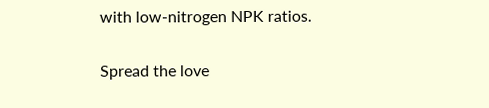with low-nitrogen NPK ratios.

Spread the love